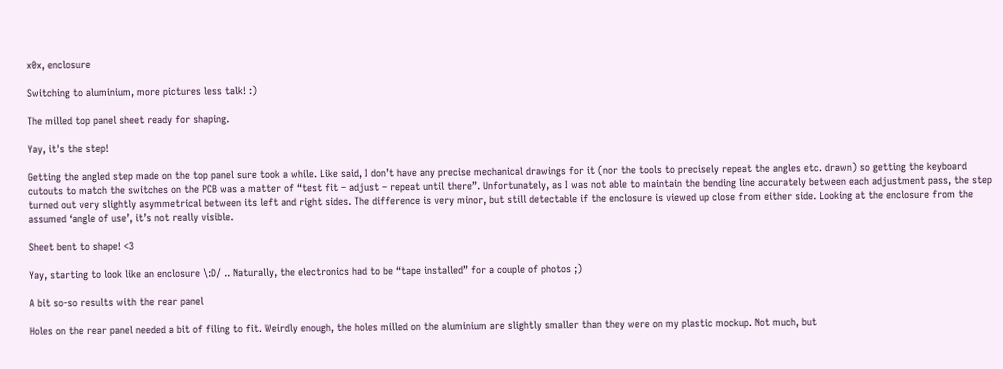x0x, enclosure

Switching to aluminium, more pictures less talk! :)

The milled top panel sheet ready for shaping.

Yay, it's the step!

Getting the angled step made on the top panel sure took a while. Like said, I don’t have any precise mechanical drawings for it (nor the tools to precisely repeat the angles etc. drawn) so getting the keyboard cutouts to match the switches on the PCB was a matter of “test fit – adjust – repeat until there”. Unfortunately, as I was not able to maintain the bending line accurately between each adjustment pass, the step turned out very slightly asymmetrical between its left and right sides. The difference is very minor, but still detectable if the enclosure is viewed up close from either side. Looking at the enclosure from the assumed ‘angle of use’, it’s not really visible.

Sheet bent to shape! <3

Yay, starting to look like an enclosure \:D/ .. Naturally, the electronics had to be “tape installed” for a couple of photos ;)

A bit so-so results with the rear panel

Holes on the rear panel needed a bit of filing to fit. Weirdly enough, the holes milled on the aluminium are slightly smaller than they were on my plastic mockup. Not much, but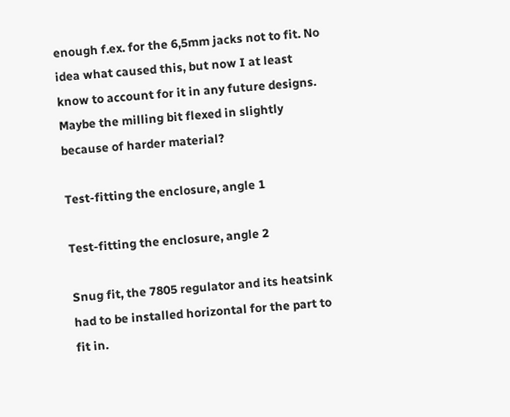enough f.ex. for the 6,5mm jacks not to fit. No idea what caused this, but now I at least know to account for it in any future designs. Maybe the milling bit flexed in slightly because of harder material?

Test-fitting the enclosure, angle 1

Test-fitting the enclosure, angle 2

Snug fit, the 7805 regulator and its heatsink had to be installed horizontal for the part to fit in.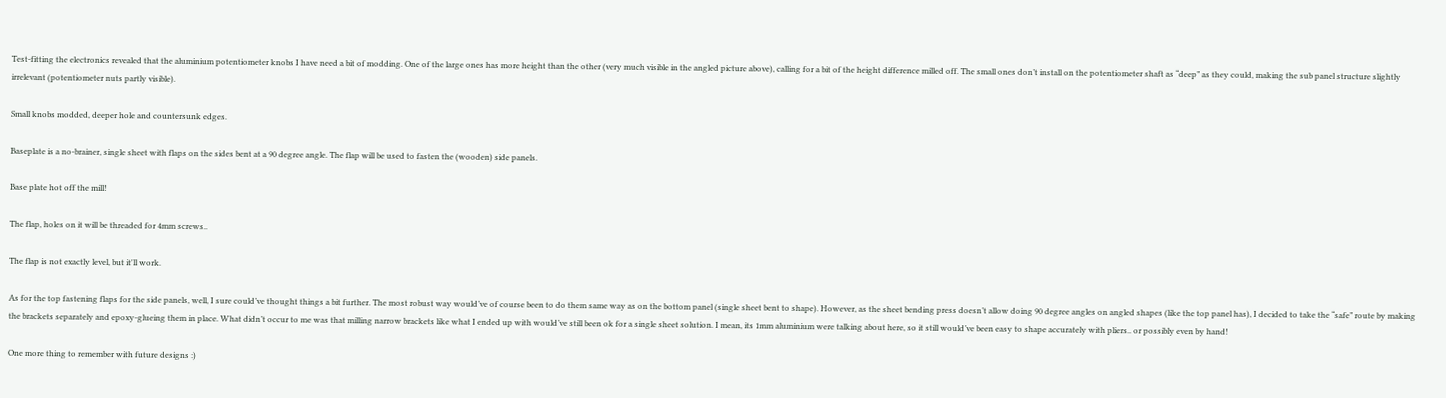Test-fitting the electronics revealed that the aluminium potentiometer knobs I have need a bit of modding. One of the large ones has more height than the other (very much visible in the angled picture above), calling for a bit of the height difference milled off. The small ones don’t install on the potentiometer shaft as “deep” as they could, making the sub panel structure slightly irrelevant (potentiometer nuts partly visible).

Small knobs modded, deeper hole and countersunk edges.

Baseplate is a no-brainer, single sheet with flaps on the sides bent at a 90 degree angle. The flap will be used to fasten the (wooden) side panels.

Base plate hot off the mill!

The flap, holes on it will be threaded for 4mm screws..

The flap is not exactly level, but it'll work.

As for the top fastening flaps for the side panels, well, I sure could’ve thought things a bit further. The most robust way would’ve of course been to do them same way as on the bottom panel (single sheet bent to shape). However, as the sheet bending press doesn’t allow doing 90 degree angles on angled shapes (like the top panel has), I decided to take the “safe” route by making the brackets separately and epoxy-glueing them in place. What didn’t occur to me was that milling narrow brackets like what I ended up with would’ve still been ok for a single sheet solution. I mean, its 1mm aluminium were talking about here, so it still would’ve been easy to shape accurately with pliers.. or possibly even by hand!

One more thing to remember with future designs :)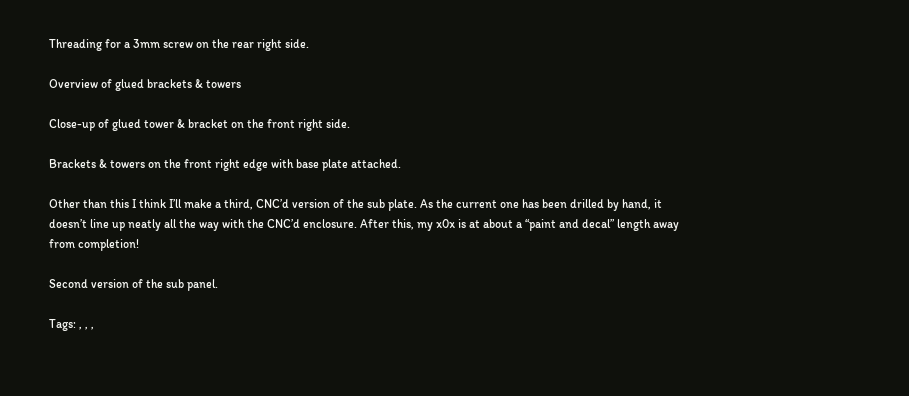Threading for a 3mm screw on the rear right side.

Overview of glued brackets & towers

Close-up of glued tower & bracket on the front right side.

Brackets & towers on the front right edge with base plate attached.

Other than this I think I’ll make a third, CNC’d version of the sub plate. As the current one has been drilled by hand, it doesn’t line up neatly all the way with the CNC’d enclosure. After this, my x0x is at about a “paint and decal” length away from completion!

Second version of the sub panel.

Tags: , , ,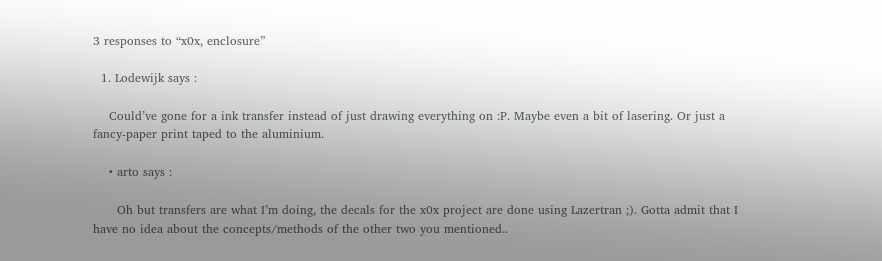3 responses to “x0x, enclosure”

  1. Lodewijk says :

    Could’ve gone for a ink transfer instead of just drawing everything on :P. Maybe even a bit of lasering. Or just a fancy-paper print taped to the aluminium.

    • arto says :

      Oh but transfers are what I’m doing, the decals for the x0x project are done using Lazertran ;). Gotta admit that I have no idea about the concepts/methods of the other two you mentioned..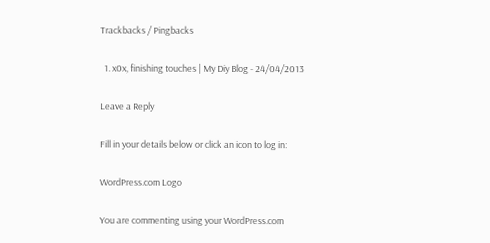Trackbacks / Pingbacks

  1. x0x, finishing touches | My Diy Blog - 24/04/2013

Leave a Reply

Fill in your details below or click an icon to log in:

WordPress.com Logo

You are commenting using your WordPress.com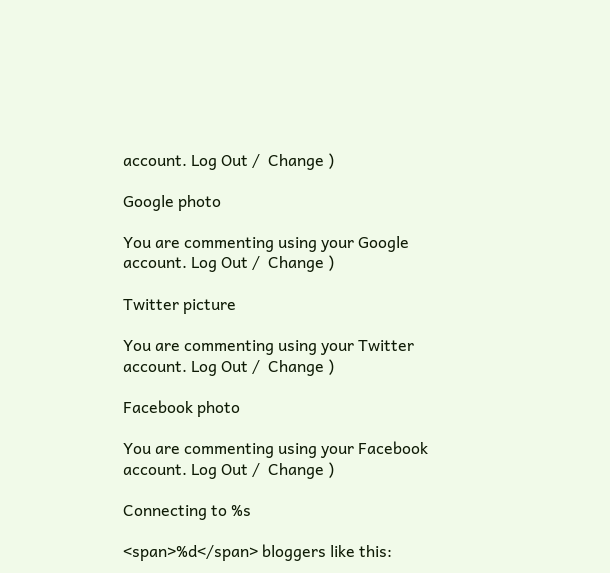account. Log Out /  Change )

Google photo

You are commenting using your Google account. Log Out /  Change )

Twitter picture

You are commenting using your Twitter account. Log Out /  Change )

Facebook photo

You are commenting using your Facebook account. Log Out /  Change )

Connecting to %s

<span>%d</span> bloggers like this: